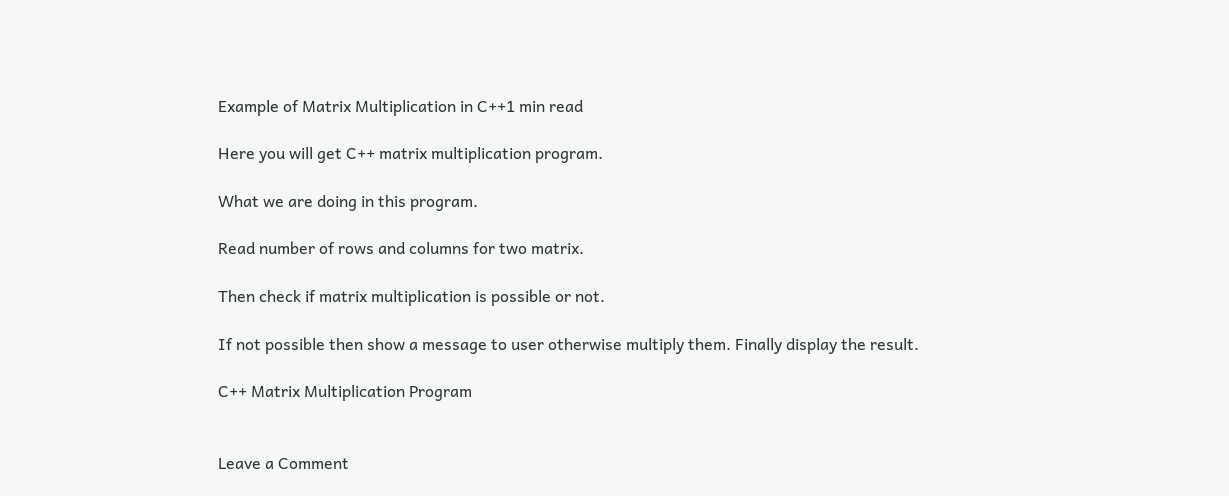Example of Matrix Multiplication in C++1 min read

Here you will get C++ matrix multiplication program.

What we are doing in this program.

Read number of rows and columns for two matrix.

Then check if matrix multiplication is possible or not.

If not possible then show a message to user otherwise multiply them. Finally display the result.

C++ Matrix Multiplication Program


Leave a Comment